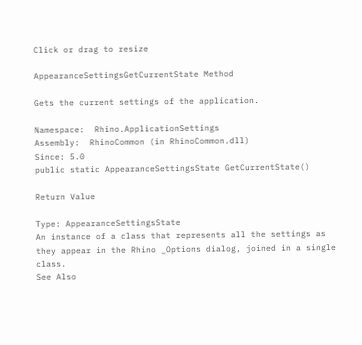Click or drag to resize

AppearanceSettingsGetCurrentState Method

Gets the current settings of the application.

Namespace:  Rhino.ApplicationSettings
Assembly:  RhinoCommon (in RhinoCommon.dll)
Since: 5.0
public static AppearanceSettingsState GetCurrentState()

Return Value

Type: AppearanceSettingsState
An instance of a class that represents all the settings as they appear in the Rhino _Options dialog, joined in a single class.
See Also